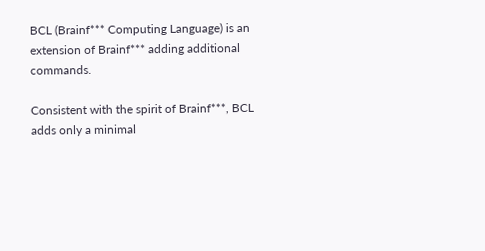BCL (Brainf*** Computing Language) is an extension of Brainf*** adding additional commands.

Consistent with the spirit of Brainf***, BCL adds only a minimal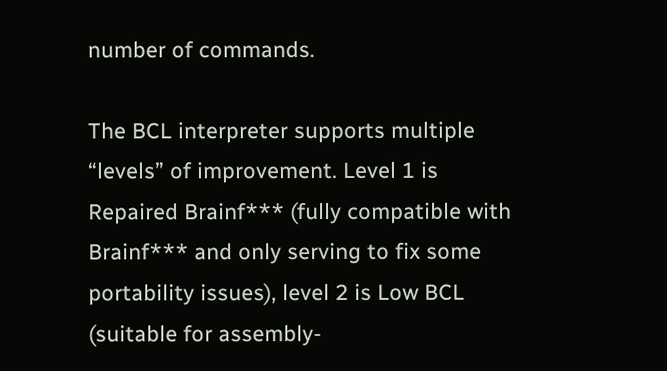number of commands.

The BCL interpreter supports multiple “levels” of improvement. Level 1 is Repaired Brainf*** (fully compatible with Brainf*** and only serving to fix some portability issues), level 2 is Low BCL (suitable for assembly-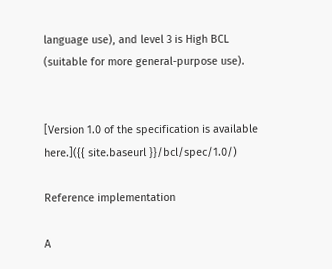language use), and level 3 is High BCL (suitable for more general-purpose use).


[Version 1.0 of the specification is available here.]({{ site.baseurl }}/bcl/spec/1.0/)

Reference implementation

A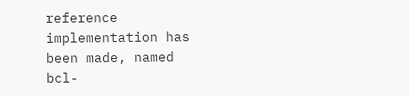reference implementation has been made, named bcl-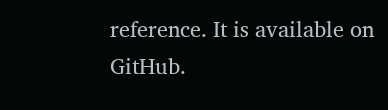reference. It is available on GitHub.